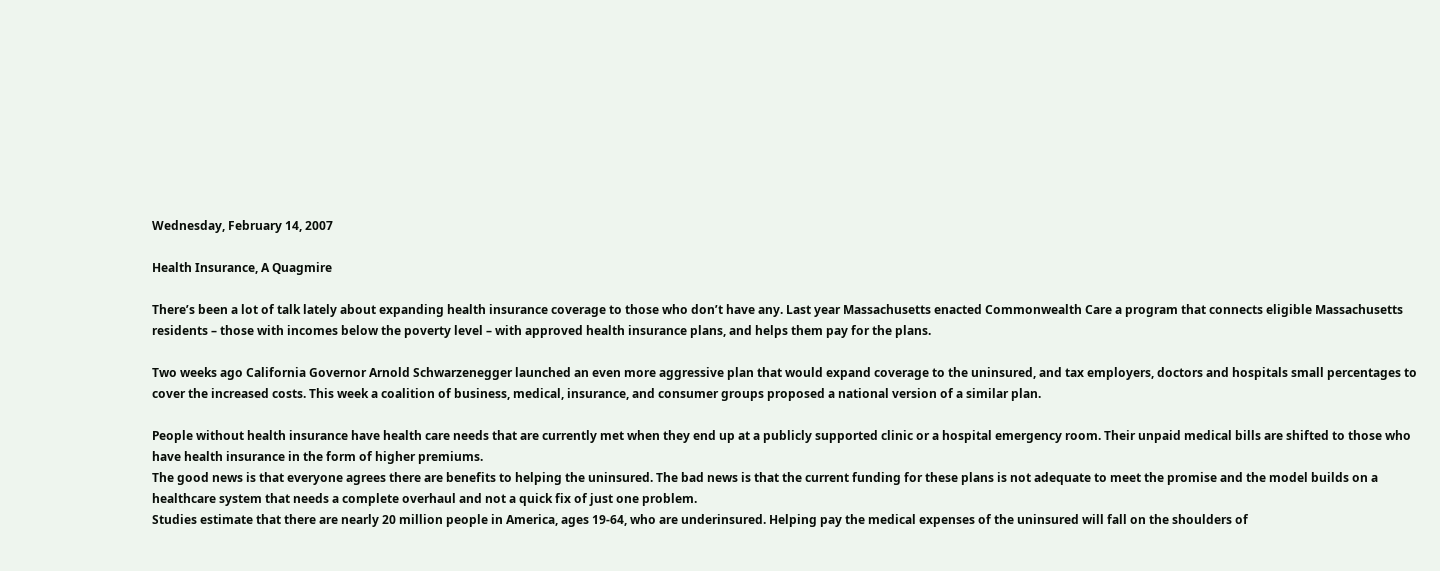Wednesday, February 14, 2007

Health Insurance, A Quagmire

There’s been a lot of talk lately about expanding health insurance coverage to those who don’t have any. Last year Massachusetts enacted Commonwealth Care a program that connects eligible Massachusetts residents – those with incomes below the poverty level – with approved health insurance plans, and helps them pay for the plans.

Two weeks ago California Governor Arnold Schwarzenegger launched an even more aggressive plan that would expand coverage to the uninsured, and tax employers, doctors and hospitals small percentages to cover the increased costs. This week a coalition of business, medical, insurance, and consumer groups proposed a national version of a similar plan.

People without health insurance have health care needs that are currently met when they end up at a publicly supported clinic or a hospital emergency room. Their unpaid medical bills are shifted to those who have health insurance in the form of higher premiums.
The good news is that everyone agrees there are benefits to helping the uninsured. The bad news is that the current funding for these plans is not adequate to meet the promise and the model builds on a healthcare system that needs a complete overhaul and not a quick fix of just one problem.
Studies estimate that there are nearly 20 million people in America, ages 19-64, who are underinsured. Helping pay the medical expenses of the uninsured will fall on the shoulders of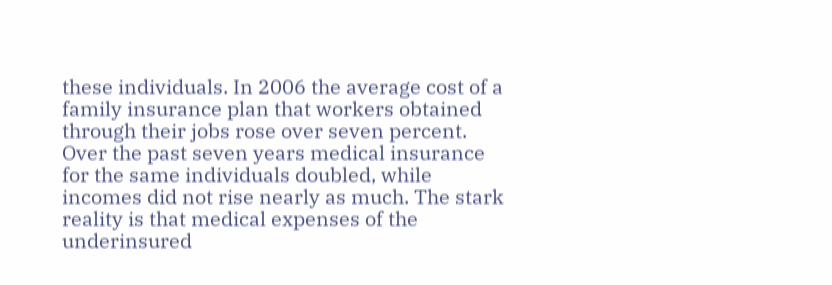these individuals. In 2006 the average cost of a family insurance plan that workers obtained through their jobs rose over seven percent. Over the past seven years medical insurance for the same individuals doubled, while incomes did not rise nearly as much. The stark reality is that medical expenses of the underinsured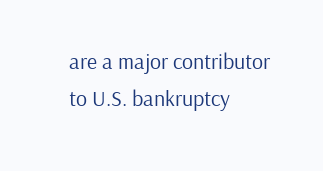are a major contributor to U.S. bankruptcy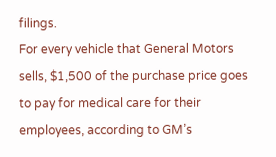filings.
For every vehicle that General Motors sells, $1,500 of the purchase price goes to pay for medical care for their employees, according to GM’s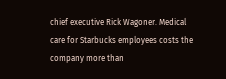chief executive Rick Wagoner. Medical care for Starbucks employees costs the company more than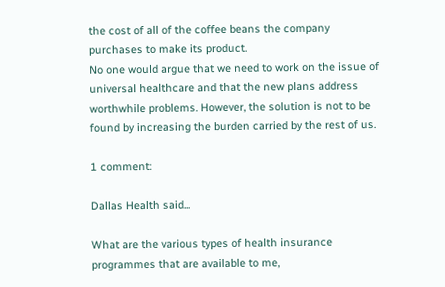the cost of all of the coffee beans the company purchases to make its product.
No one would argue that we need to work on the issue of universal healthcare and that the new plans address worthwhile problems. However, the solution is not to be found by increasing the burden carried by the rest of us.

1 comment:

Dallas Health said...

What are the various types of health insurance programmes that are available to me,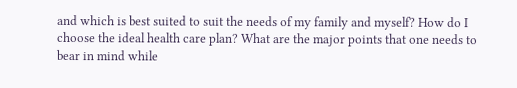and which is best suited to suit the needs of my family and myself? How do I choose the ideal health care plan? What are the major points that one needs to bear in mind while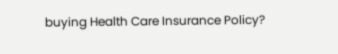buying Health Care Insurance Policy?